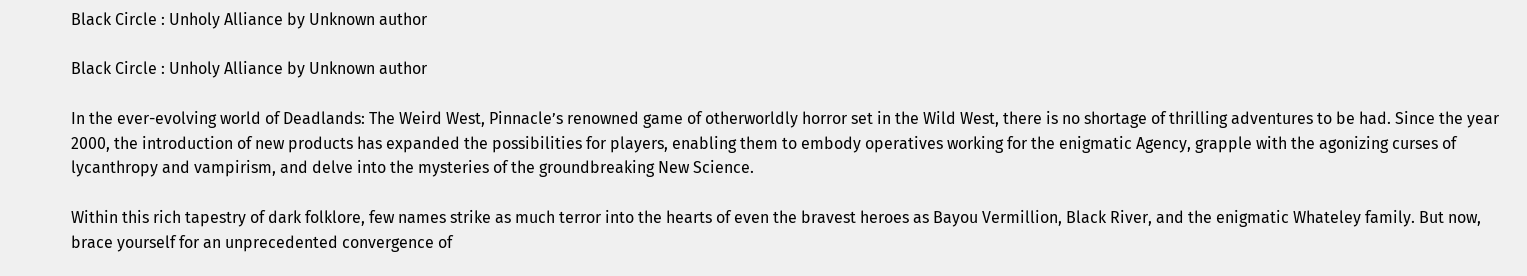Black Circle : Unholy Alliance by Unknown author

Black Circle : Unholy Alliance by Unknown author

In the ever-evolving world of Deadlands: The Weird West, Pinnacle’s renowned game of otherworldly horror set in the Wild West, there is no shortage of thrilling adventures to be had. Since the year 2000, the introduction of new products has expanded the possibilities for players, enabling them to embody operatives working for the enigmatic Agency, grapple with the agonizing curses of lycanthropy and vampirism, and delve into the mysteries of the groundbreaking New Science.

Within this rich tapestry of dark folklore, few names strike as much terror into the hearts of even the bravest heroes as Bayou Vermillion, Black River, and the enigmatic Whateley family. But now, brace yourself for an unprecedented convergence of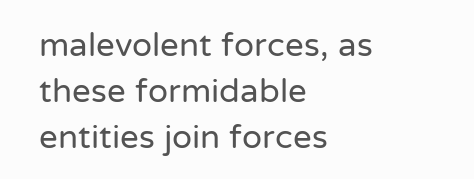malevolent forces, as these formidable entities join forces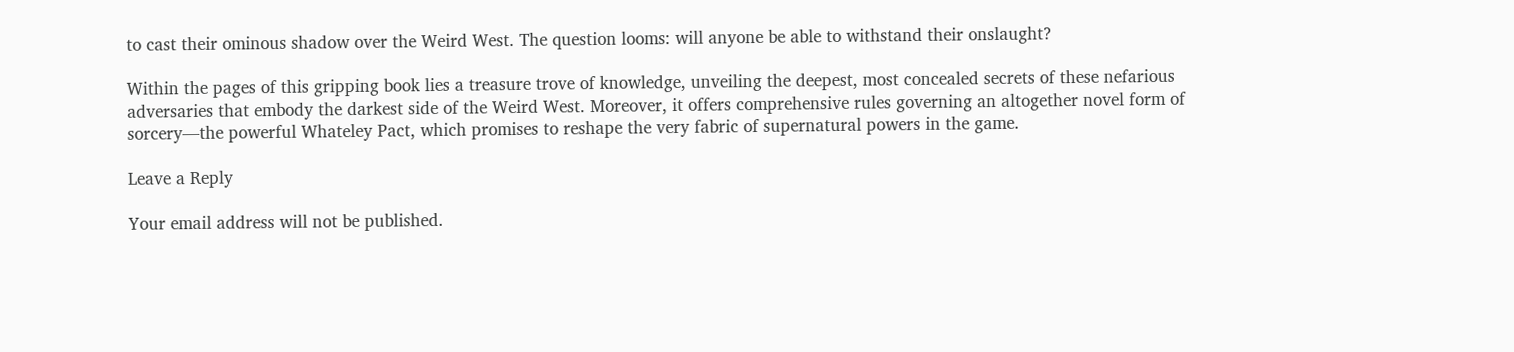to cast their ominous shadow over the Weird West. The question looms: will anyone be able to withstand their onslaught?

Within the pages of this gripping book lies a treasure trove of knowledge, unveiling the deepest, most concealed secrets of these nefarious adversaries that embody the darkest side of the Weird West. Moreover, it offers comprehensive rules governing an altogether novel form of sorcery—the powerful Whateley Pact, which promises to reshape the very fabric of supernatural powers in the game.

Leave a Reply

Your email address will not be published.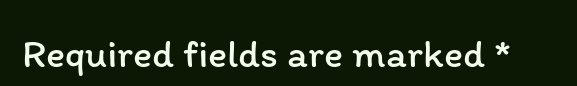Required fields are marked *